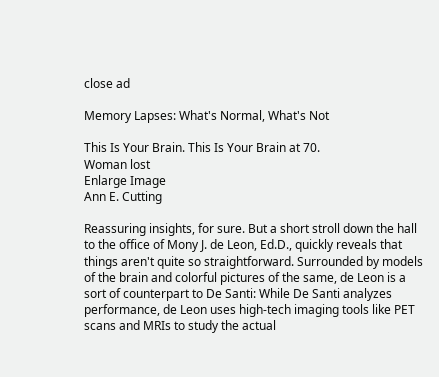close ad

Memory Lapses: What's Normal, What's Not

This Is Your Brain. This Is Your Brain at 70.
Woman lost
Enlarge Image
Ann E. Cutting

Reassuring insights, for sure. But a short stroll down the hall to the office of Mony J. de Leon, Ed.D., quickly reveals that things aren't quite so straightforward. Surrounded by models of the brain and colorful pictures of the same, de Leon is a sort of counterpart to De Santi: While De Santi analyzes performance, de Leon uses high-tech imaging tools like PET scans and MRIs to study the actual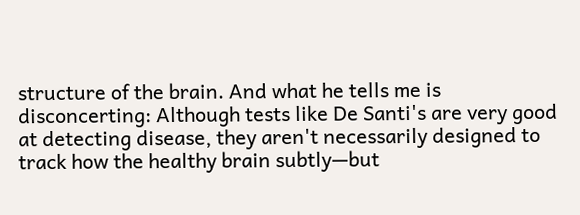structure of the brain. And what he tells me is disconcerting: Although tests like De Santi's are very good at detecting disease, they aren't necessarily designed to track how the healthy brain subtly—but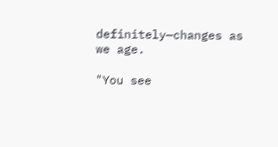definitely—changes as we age.

"You see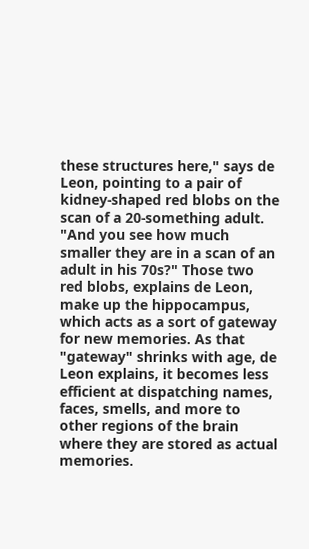these structures here," says de Leon, pointing to a pair of kidney-shaped red blobs on the scan of a 20-something adult. "And you see how much smaller they are in a scan of an adult in his 70s?" Those two red blobs, explains de Leon, make up the hippocampus, which acts as a sort of gateway for new memories. As that "gateway" shrinks with age, de Leon explains, it becomes less efficient at dispatching names, faces, smells, and more to other regions of the brain where they are stored as actual memories.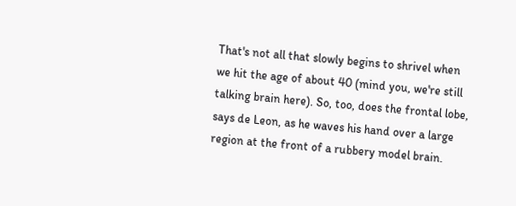That's not all that slowly begins to shrivel when we hit the age of about 40 (mind you, we're still talking brain here). So, too, does the frontal lobe, says de Leon, as he waves his hand over a large region at the front of a rubbery model brain.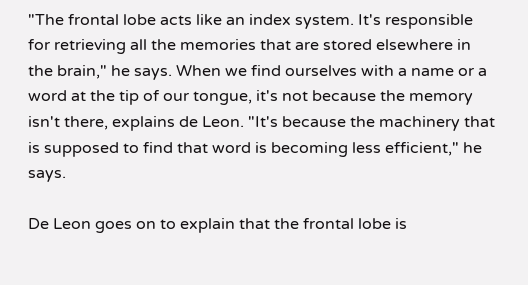"The frontal lobe acts like an index system. It's responsible for retrieving all the memories that are stored elsewhere in the brain," he says. When we find ourselves with a name or a word at the tip of our tongue, it's not because the memory isn't there, explains de Leon. "It's because the machinery that is supposed to find that word is becoming less efficient," he says.

De Leon goes on to explain that the frontal lobe is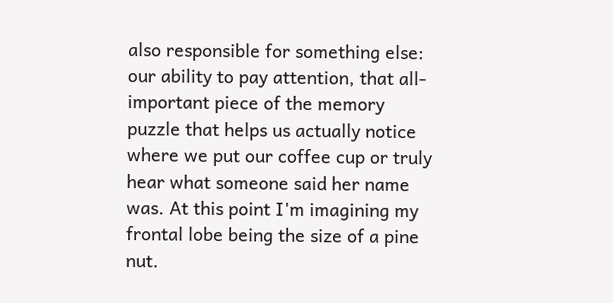also responsible for something else: our ability to pay attention, that all-important piece of the memory puzzle that helps us actually notice where we put our coffee cup or truly hear what someone said her name was. At this point I'm imagining my frontal lobe being the size of a pine nut.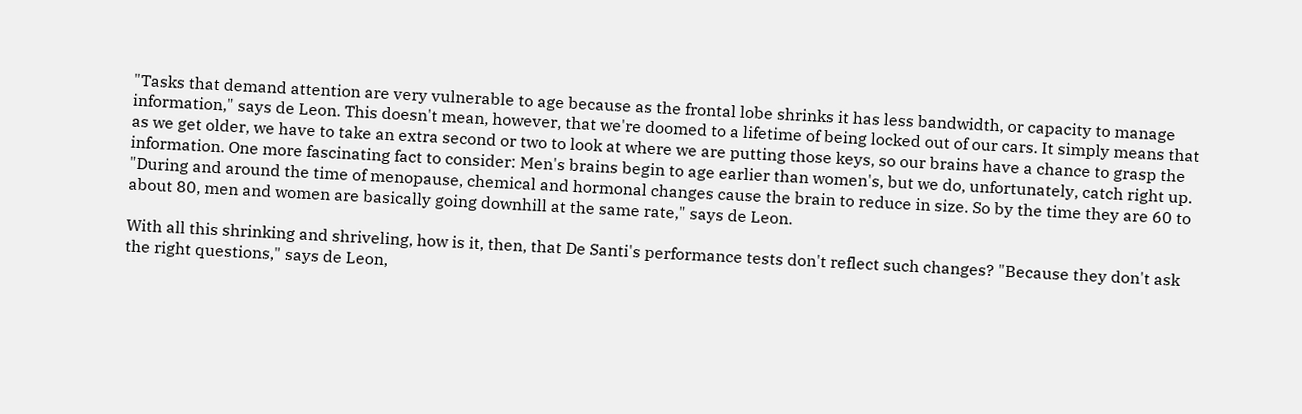"Tasks that demand attention are very vulnerable to age because as the frontal lobe shrinks it has less bandwidth, or capacity to manage information," says de Leon. This doesn't mean, however, that we're doomed to a lifetime of being locked out of our cars. It simply means that as we get older, we have to take an extra second or two to look at where we are putting those keys, so our brains have a chance to grasp the information. One more fascinating fact to consider: Men's brains begin to age earlier than women's, but we do, unfortunately, catch right up. "During and around the time of menopause, chemical and hormonal changes cause the brain to reduce in size. So by the time they are 60 to about 80, men and women are basically going downhill at the same rate," says de Leon.

With all this shrinking and shriveling, how is it, then, that De Santi's performance tests don't reflect such changes? "Because they don't ask the right questions," says de Leon,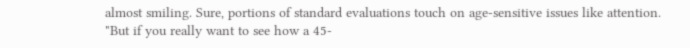almost smiling. Sure, portions of standard evaluations touch on age-sensitive issues like attention. "But if you really want to see how a 45-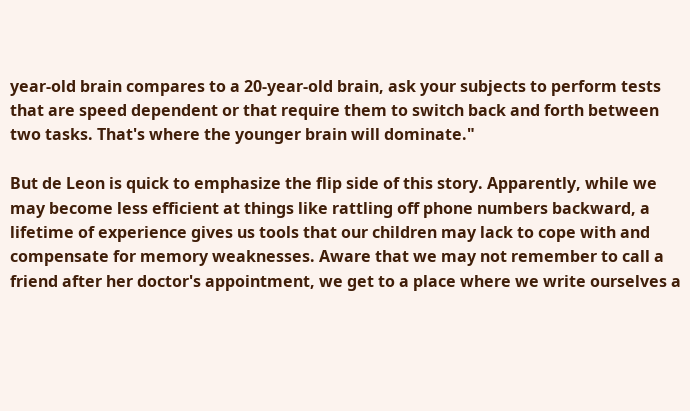year-old brain compares to a 20-year-old brain, ask your subjects to perform tests that are speed dependent or that require them to switch back and forth between two tasks. That's where the younger brain will dominate."

But de Leon is quick to emphasize the flip side of this story. Apparently, while we may become less efficient at things like rattling off phone numbers backward, a lifetime of experience gives us tools that our children may lack to cope with and compensate for memory weaknesses. Aware that we may not remember to call a friend after her doctor's appointment, we get to a place where we write ourselves a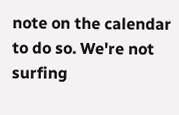note on the calendar to do so. We're not surfing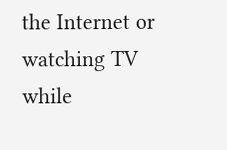the Internet or watching TV while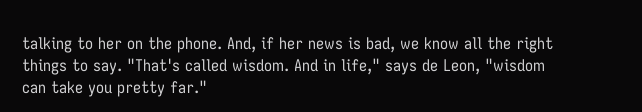talking to her on the phone. And, if her news is bad, we know all the right things to say. "That's called wisdom. And in life," says de Leon, "wisdom can take you pretty far."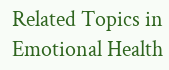Related Topics in Emotional Health